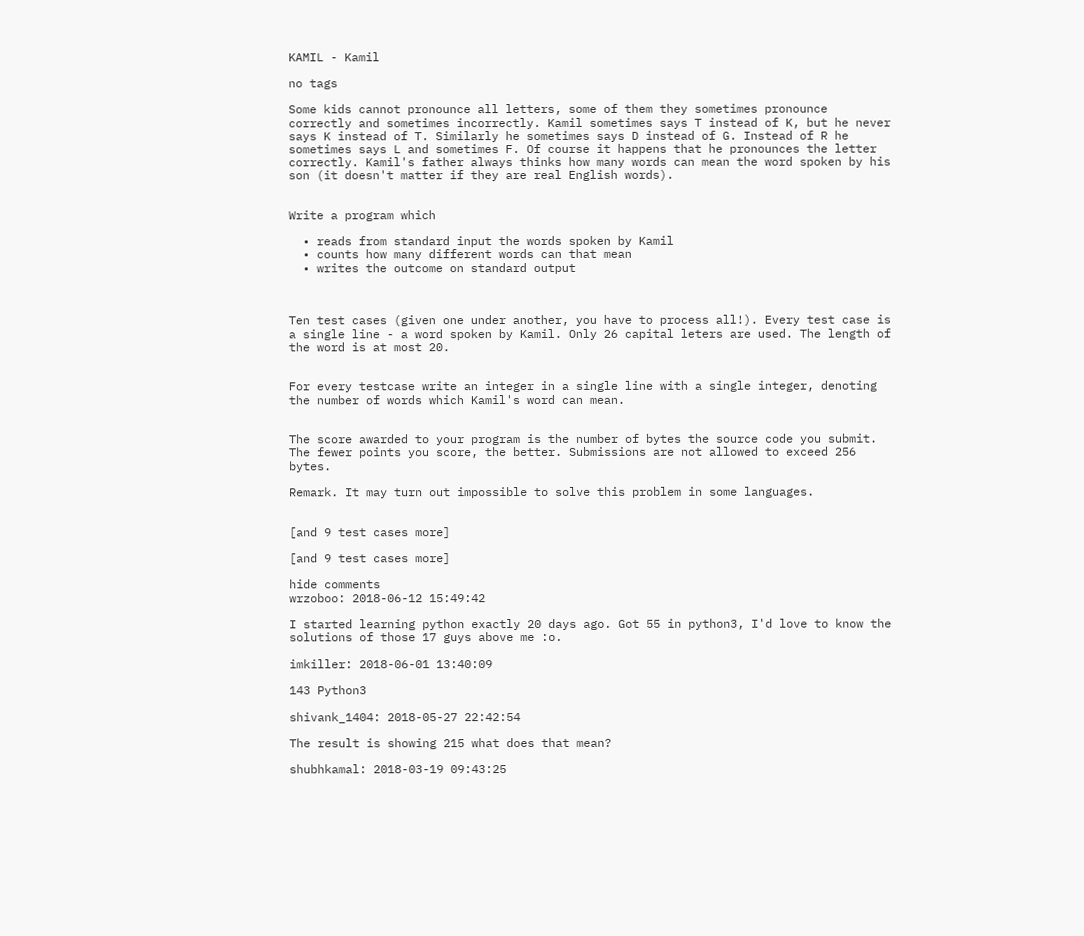KAMIL - Kamil

no tags

Some kids cannot pronounce all letters, some of them they sometimes pronounce correctly and sometimes incorrectly. Kamil sometimes says T instead of K, but he never says K instead of T. Similarly he sometimes says D instead of G. Instead of R he sometimes says L and sometimes F. Of course it happens that he pronounces the letter correctly. Kamil's father always thinks how many words can mean the word spoken by his son (it doesn't matter if they are real English words).


Write a program which

  • reads from standard input the words spoken by Kamil
  • counts how many different words can that mean
  • writes the outcome on standard output



Ten test cases (given one under another, you have to process all!). Every test case is a single line - a word spoken by Kamil. Only 26 capital leters are used. The length of the word is at most 20.


For every testcase write an integer in a single line with a single integer, denoting the number of words which Kamil's word can mean.


The score awarded to your program is the number of bytes the source code you submit. The fewer points you score, the better. Submissions are not allowed to exceed 256 bytes.

Remark. It may turn out impossible to solve this problem in some languages.


[and 9 test cases more]

[and 9 test cases more]

hide comments
wrzoboo: 2018-06-12 15:49:42

I started learning python exactly 20 days ago. Got 55 in python3, I'd love to know the solutions of those 17 guys above me :o.

imkiller: 2018-06-01 13:40:09

143 Python3

shivank_1404: 2018-05-27 22:42:54

The result is showing 215 what does that mean?

shubhkamal: 2018-03-19 09:43:25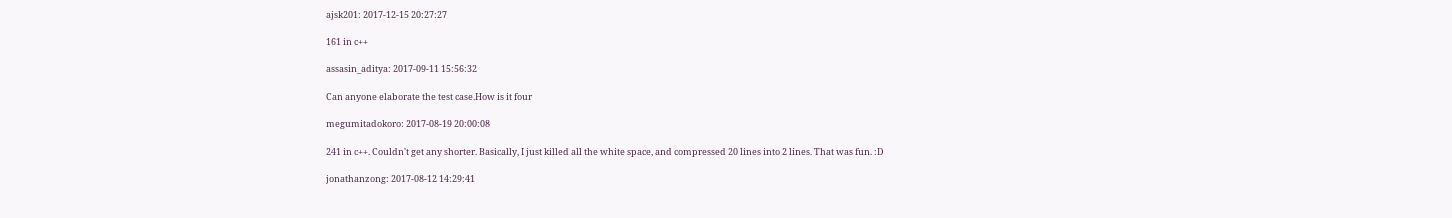ajsk201: 2017-12-15 20:27:27

161 in c++

assasin_aditya: 2017-09-11 15:56:32

Can anyone elaborate the test case.How is it four

megumitadokoro: 2017-08-19 20:00:08

241 in c++. Couldn't get any shorter. Basically, I just killed all the white space, and compressed 20 lines into 2 lines. That was fun. :D

jonathanzong: 2017-08-12 14:29:41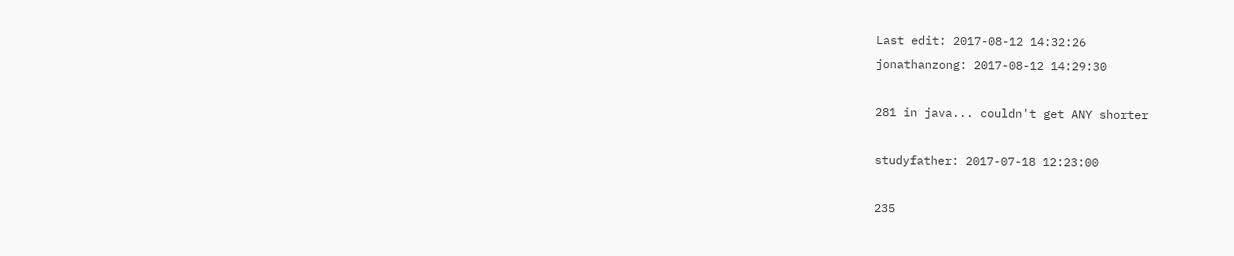Last edit: 2017-08-12 14:32:26
jonathanzong: 2017-08-12 14:29:30

281 in java... couldn't get ANY shorter

studyfather: 2017-07-18 12:23:00

235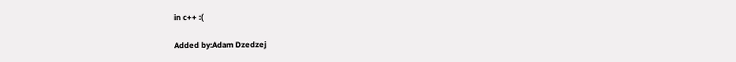in c++ :(

Added by:Adam Dzedzej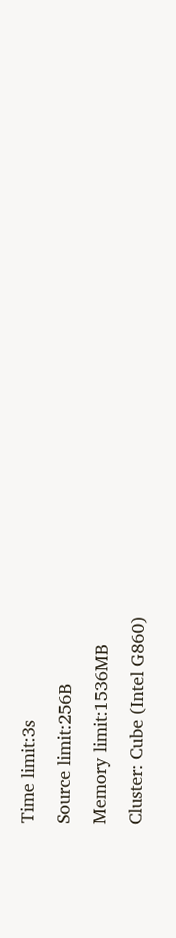Time limit:3s
Source limit:256B
Memory limit:1536MB
Cluster: Cube (Intel G860)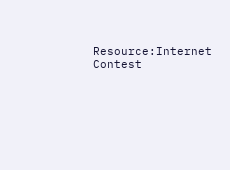Resource:Internet Contest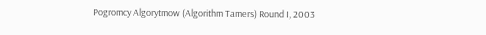Pogromcy Algorytmow (Algorithm Tamers) Round I, 2003